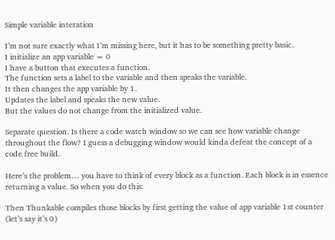Simple variable interation

I’m not sure exactly what I’m missing here, but it has to be something pretty basic.
I initialize an app variable = 0
I have a button that executes a function.
The function sets a label to the variable and then speaks the variable.
It then changes the app variable by 1.
Updates the label and speaks the new value.
But the values do not change from the initialized value.

Separate question. Is there a code watch window so we can see how variable change throughout the flow? I guess a debugging window would kinda defeat the concept of a code free build.

Here’s the problem… you have to think of every block as a function. Each block is in essence returning a value. So when you do this:

Then Thunkable compiles those blocks by first getting the value of app variable 1st counter (let’s say it’s 0)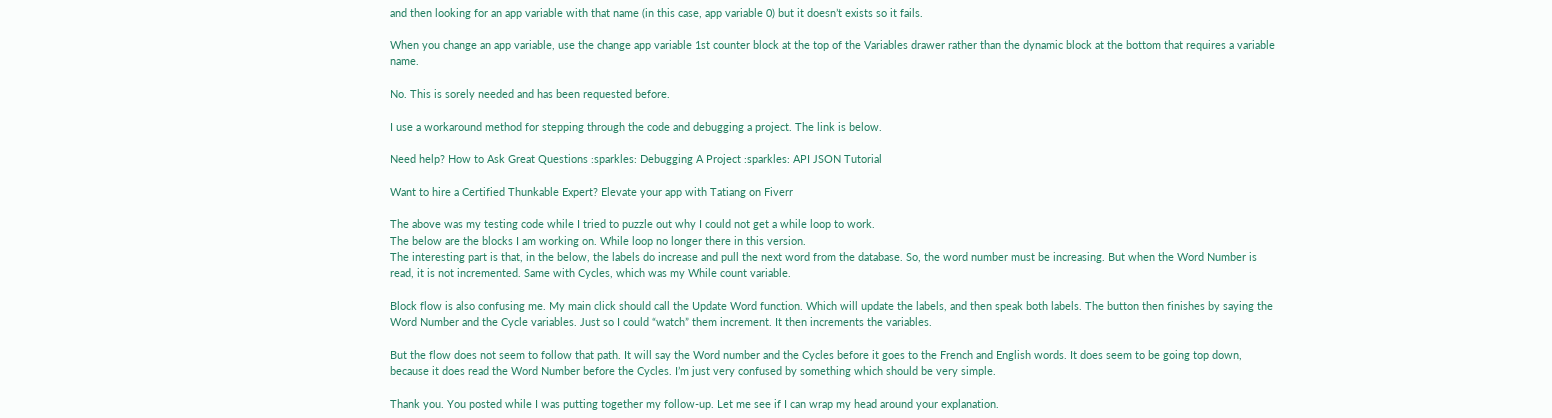and then looking for an app variable with that name (in this case, app variable 0) but it doesn’t exists so it fails.

When you change an app variable, use the change app variable 1st counter block at the top of the Variables drawer rather than the dynamic block at the bottom that requires a variable name.

No. This is sorely needed and has been requested before.

I use a workaround method for stepping through the code and debugging a project. The link is below.

Need help? How to Ask Great Questions :sparkles: Debugging A Project :sparkles: API JSON Tutorial

Want to hire a Certified Thunkable Expert? Elevate your app with Tatiang on Fiverr

The above was my testing code while I tried to puzzle out why I could not get a while loop to work.
The below are the blocks I am working on. While loop no longer there in this version.
The interesting part is that, in the below, the labels do increase and pull the next word from the database. So, the word number must be increasing. But when the Word Number is read, it is not incremented. Same with Cycles, which was my While count variable.

Block flow is also confusing me. My main click should call the Update Word function. Which will update the labels, and then speak both labels. The button then finishes by saying the Word Number and the Cycle variables. Just so I could “watch” them increment. It then increments the variables.

But the flow does not seem to follow that path. It will say the Word number and the Cycles before it goes to the French and English words. It does seem to be going top down, because it does read the Word Number before the Cycles. I’m just very confused by something which should be very simple.

Thank you. You posted while I was putting together my follow-up. Let me see if I can wrap my head around your explanation.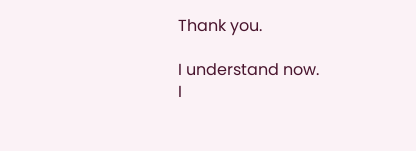Thank you.

I understand now.
I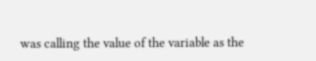was calling the value of the variable as the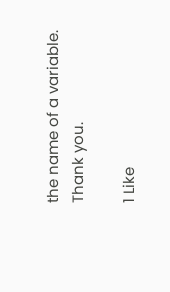the name of a variable. Thank you.

1 Like